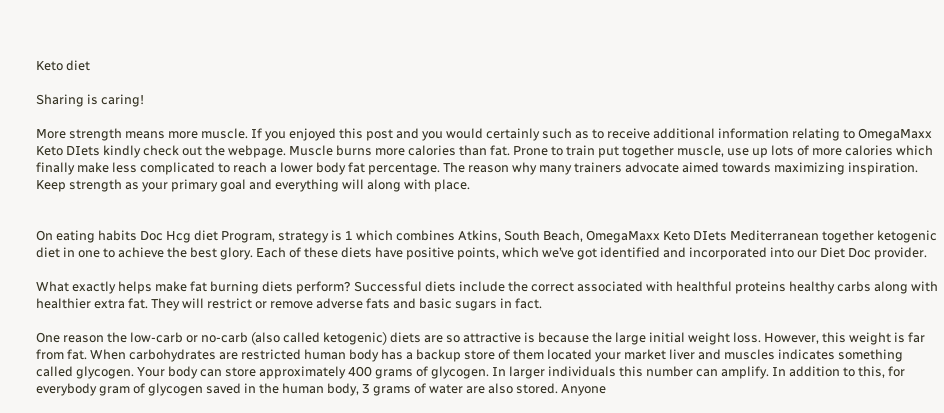Keto diet

Sharing is caring!

More strength means more muscle. If you enjoyed this post and you would certainly such as to receive additional information relating to OmegaMaxx Keto DIets kindly check out the webpage. Muscle burns more calories than fat. Prone to train put together muscle, use up lots of more calories which finally make less complicated to reach a lower body fat percentage. The reason why many trainers advocate aimed towards maximizing inspiration. Keep strength as your primary goal and everything will along with place.


On eating habits Doc Hcg diet Program, strategy is 1 which combines Atkins, South Beach, OmegaMaxx Keto DIets Mediterranean together ketogenic diet in one to achieve the best glory. Each of these diets have positive points, which we’ve got identified and incorporated into our Diet Doc provider.

What exactly helps make fat burning diets perform? Successful diets include the correct associated with healthful proteins healthy carbs along with healthier extra fat. They will restrict or remove adverse fats and basic sugars in fact.

One reason the low-carb or no-carb (also called ketogenic) diets are so attractive is because the large initial weight loss. However, this weight is far from fat. When carbohydrates are restricted human body has a backup store of them located your market liver and muscles indicates something called glycogen. Your body can store approximately 400 grams of glycogen. In larger individuals this number can amplify. In addition to this, for everybody gram of glycogen saved in the human body, 3 grams of water are also stored. Anyone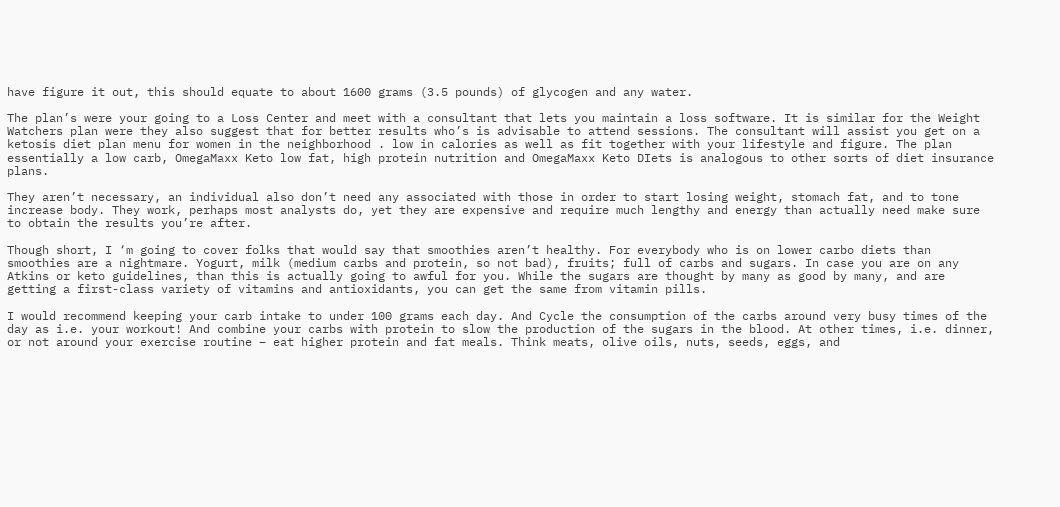have figure it out, this should equate to about 1600 grams (3.5 pounds) of glycogen and any water.

The plan’s were your going to a Loss Center and meet with a consultant that lets you maintain a loss software. It is similar for the Weight Watchers plan were they also suggest that for better results who’s is advisable to attend sessions. The consultant will assist you get on a ketosis diet plan menu for women in the neighborhood . low in calories as well as fit together with your lifestyle and figure. The plan essentially a low carb, OmegaMaxx Keto low fat, high protein nutrition and OmegaMaxx Keto DIets is analogous to other sorts of diet insurance plans.

They aren’t necessary, an individual also don’t need any associated with those in order to start losing weight, stomach fat, and to tone increase body. They work, perhaps most analysts do, yet they are expensive and require much lengthy and energy than actually need make sure to obtain the results you’re after.

Though short, I ‘m going to cover folks that would say that smoothies aren’t healthy. For everybody who is on lower carbo diets than smoothies are a nightmare. Yogurt, milk (medium carbs and protein, so not bad), fruits; full of carbs and sugars. In case you are on any Atkins or keto guidelines, than this is actually going to awful for you. While the sugars are thought by many as good by many, and are getting a first-class variety of vitamins and antioxidants, you can get the same from vitamin pills.

I would recommend keeping your carb intake to under 100 grams each day. And Cycle the consumption of the carbs around very busy times of the day as i.e. your workout! And combine your carbs with protein to slow the production of the sugars in the blood. At other times, i.e. dinner, or not around your exercise routine – eat higher protein and fat meals. Think meats, olive oils, nuts, seeds, eggs, and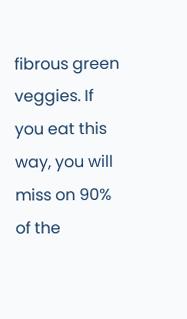fibrous green veggies. If you eat this way, you will miss on 90% of the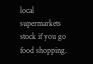local supermarkets stock if you go food shopping.